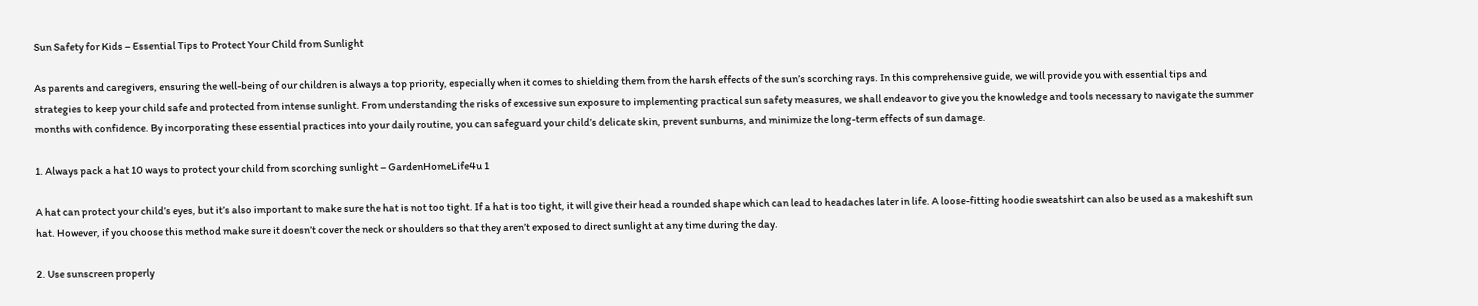Sun Safety for Kids – Essential Tips to Protect Your Child from Sunlight

As parents and caregivers, ensuring the well-being of our children is always a top priority, especially when it comes to shielding them from the harsh effects of the sun’s scorching rays. In this comprehensive guide, we will provide you with essential tips and strategies to keep your child safe and protected from intense sunlight. From understanding the risks of excessive sun exposure to implementing practical sun safety measures, we shall endeavor to give you the knowledge and tools necessary to navigate the summer months with confidence. By incorporating these essential practices into your daily routine, you can safeguard your child’s delicate skin, prevent sunburns, and minimize the long-term effects of sun damage.

1. Always pack a hat 10 ways to protect your child from scorching sunlight – GardenHomeLife4u 1

A hat can protect your child’s eyes, but it’s also important to make sure the hat is not too tight. If a hat is too tight, it will give their head a rounded shape which can lead to headaches later in life. A loose-fitting hoodie sweatshirt can also be used as a makeshift sun hat. However, if you choose this method make sure it doesn’t cover the neck or shoulders so that they aren’t exposed to direct sunlight at any time during the day.

2. Use sunscreen properly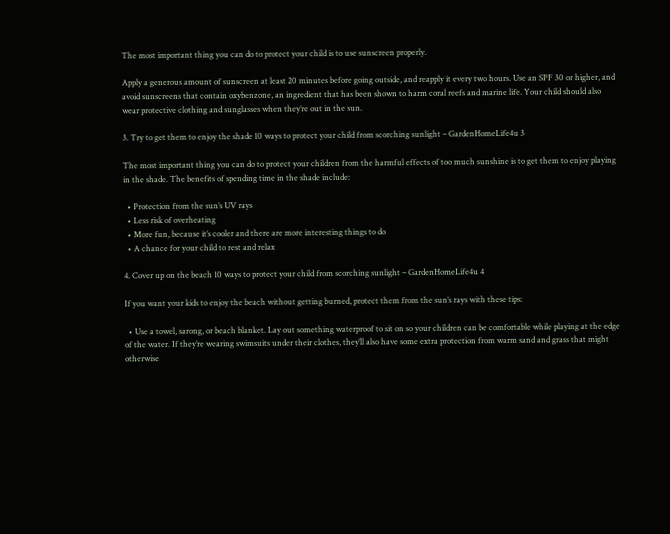The most important thing you can do to protect your child is to use sunscreen properly.

Apply a generous amount of sunscreen at least 20 minutes before going outside, and reapply it every two hours. Use an SPF 30 or higher, and avoid sunscreens that contain oxybenzone, an ingredient that has been shown to harm coral reefs and marine life. Your child should also wear protective clothing and sunglasses when they’re out in the sun.

3. Try to get them to enjoy the shade 10 ways to protect your child from scorching sunlight – GardenHomeLife4u 3

The most important thing you can do to protect your children from the harmful effects of too much sunshine is to get them to enjoy playing in the shade. The benefits of spending time in the shade include:

  • Protection from the sun’s UV rays
  • Less risk of overheating
  • More fun, because it’s cooler and there are more interesting things to do
  • A chance for your child to rest and relax

4. Cover up on the beach 10 ways to protect your child from scorching sunlight – GardenHomeLife4u 4

If you want your kids to enjoy the beach without getting burned, protect them from the sun’s rays with these tips:

  • Use a towel, sarong, or beach blanket. Lay out something waterproof to sit on so your children can be comfortable while playing at the edge of the water. If they’re wearing swimsuits under their clothes, they’ll also have some extra protection from warm sand and grass that might otherwise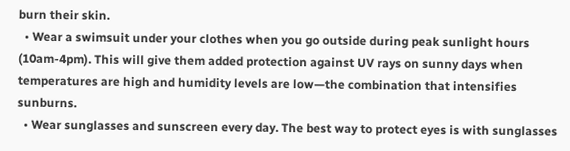burn their skin.
  • Wear a swimsuit under your clothes when you go outside during peak sunlight hours (10am-4pm). This will give them added protection against UV rays on sunny days when temperatures are high and humidity levels are low—the combination that intensifies sunburns.
  • Wear sunglasses and sunscreen every day. The best way to protect eyes is with sunglasses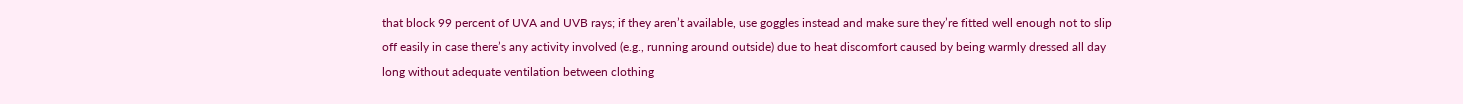that block 99 percent of UVA and UVB rays; if they aren’t available, use goggles instead and make sure they’re fitted well enough not to slip off easily in case there’s any activity involved (e.g., running around outside) due to heat discomfort caused by being warmly dressed all day long without adequate ventilation between clothing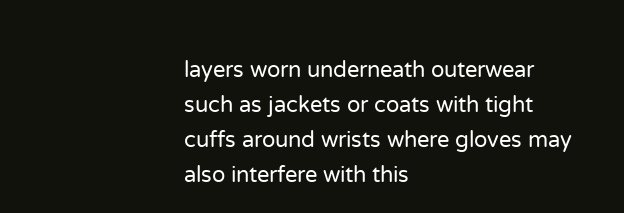layers worn underneath outerwear such as jackets or coats with tight cuffs around wrists where gloves may also interfere with this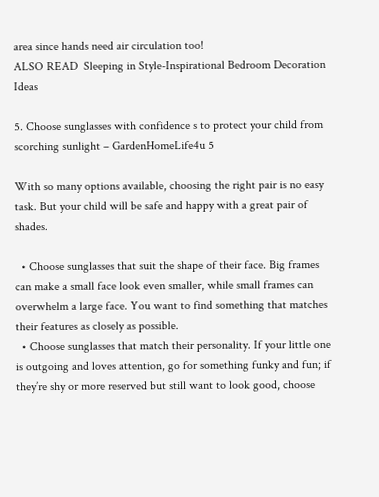area since hands need air circulation too!
ALSO READ  Sleeping in Style-Inspirational Bedroom Decoration Ideas

5. Choose sunglasses with confidence s to protect your child from scorching sunlight – GardenHomeLife4u 5

With so many options available, choosing the right pair is no easy task. But your child will be safe and happy with a great pair of shades.

  • Choose sunglasses that suit the shape of their face. Big frames can make a small face look even smaller, while small frames can overwhelm a large face. You want to find something that matches their features as closely as possible.
  • Choose sunglasses that match their personality. If your little one is outgoing and loves attention, go for something funky and fun; if they’re shy or more reserved but still want to look good, choose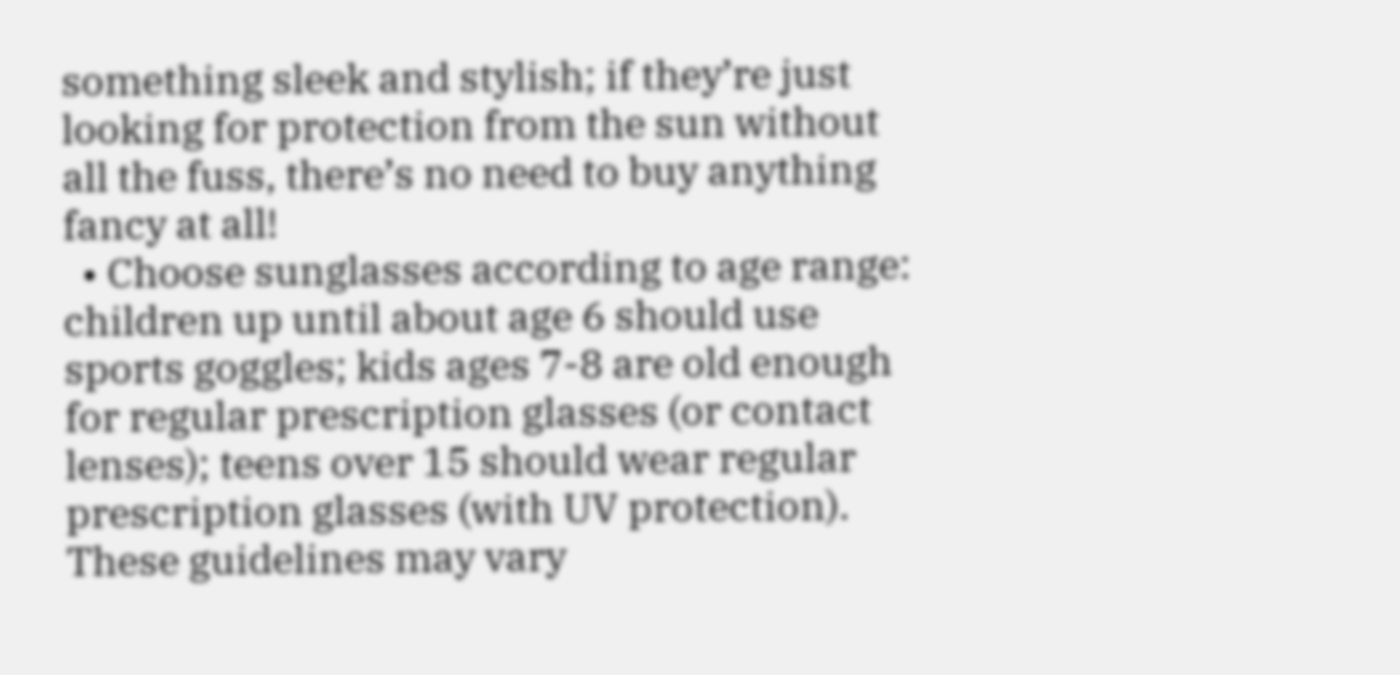something sleek and stylish; if they’re just looking for protection from the sun without all the fuss, there’s no need to buy anything fancy at all!
  • Choose sunglasses according to age range: children up until about age 6 should use sports goggles; kids ages 7-8 are old enough for regular prescription glasses (or contact lenses); teens over 15 should wear regular prescription glasses (with UV protection). These guidelines may vary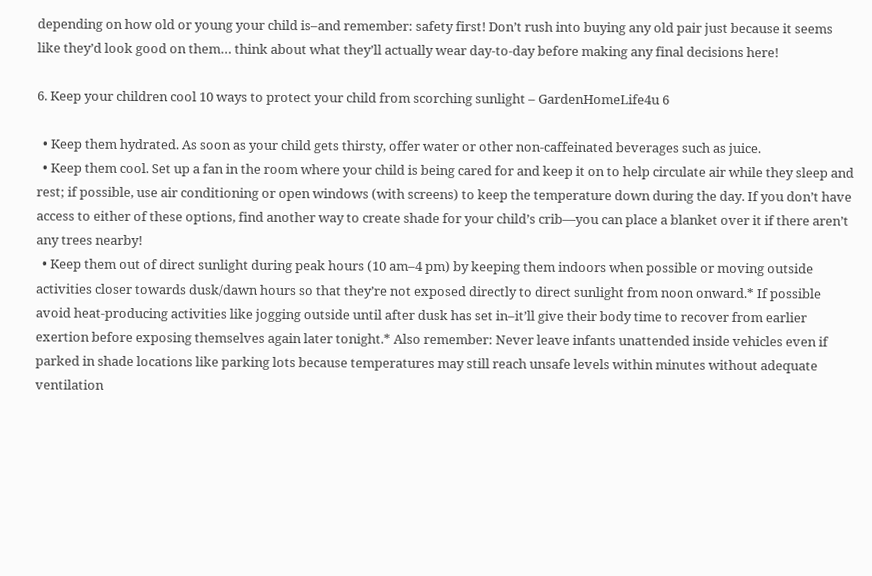depending on how old or young your child is–and remember: safety first! Don’t rush into buying any old pair just because it seems like they’d look good on them… think about what they’ll actually wear day-to-day before making any final decisions here!

6. Keep your children cool 10 ways to protect your child from scorching sunlight – GardenHomeLife4u 6

  • Keep them hydrated. As soon as your child gets thirsty, offer water or other non-caffeinated beverages such as juice.
  • Keep them cool. Set up a fan in the room where your child is being cared for and keep it on to help circulate air while they sleep and rest; if possible, use air conditioning or open windows (with screens) to keep the temperature down during the day. If you don’t have access to either of these options, find another way to create shade for your child’s crib—you can place a blanket over it if there aren’t any trees nearby!
  • Keep them out of direct sunlight during peak hours (10 am–4 pm) by keeping them indoors when possible or moving outside activities closer towards dusk/dawn hours so that they’re not exposed directly to direct sunlight from noon onward.* If possible avoid heat-producing activities like jogging outside until after dusk has set in–it’ll give their body time to recover from earlier exertion before exposing themselves again later tonight.* Also remember: Never leave infants unattended inside vehicles even if parked in shade locations like parking lots because temperatures may still reach unsafe levels within minutes without adequate ventilation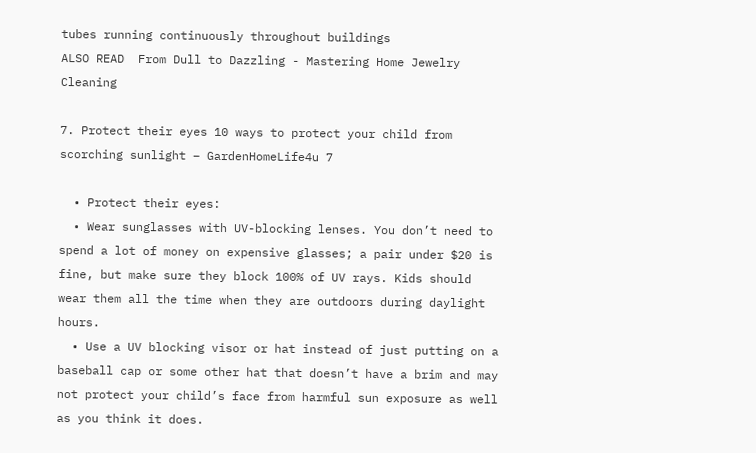tubes running continuously throughout buildings
ALSO READ  From Dull to Dazzling - Mastering Home Jewelry Cleaning

7. Protect their eyes 10 ways to protect your child from scorching sunlight – GardenHomeLife4u 7

  • Protect their eyes:
  • Wear sunglasses with UV-blocking lenses. You don’t need to spend a lot of money on expensive glasses; a pair under $20 is fine, but make sure they block 100% of UV rays. Kids should wear them all the time when they are outdoors during daylight hours.
  • Use a UV blocking visor or hat instead of just putting on a baseball cap or some other hat that doesn’t have a brim and may not protect your child’s face from harmful sun exposure as well as you think it does.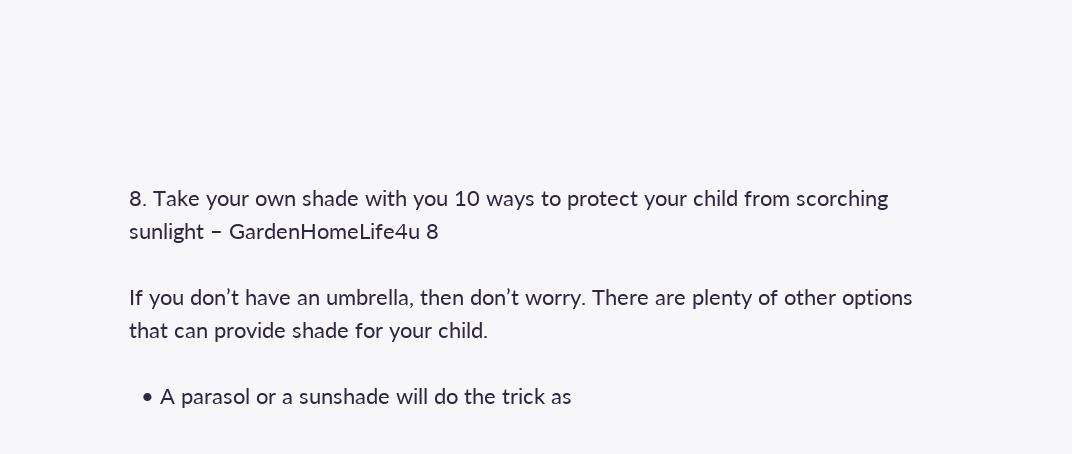8. Take your own shade with you 10 ways to protect your child from scorching sunlight – GardenHomeLife4u 8

If you don’t have an umbrella, then don’t worry. There are plenty of other options that can provide shade for your child.

  • A parasol or a sunshade will do the trick as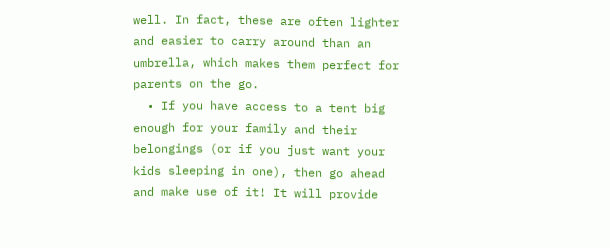well. In fact, these are often lighter and easier to carry around than an umbrella, which makes them perfect for parents on the go.
  • If you have access to a tent big enough for your family and their belongings (or if you just want your kids sleeping in one), then go ahead and make use of it! It will provide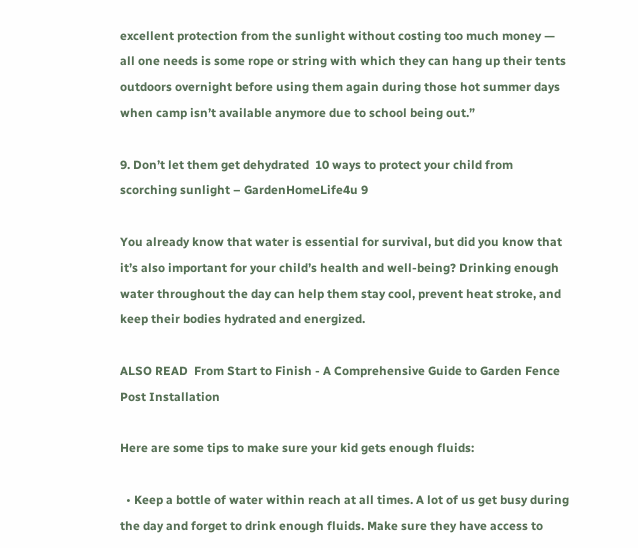excellent protection from the sunlight without costing too much money — all one needs is some rope or string with which they can hang up their tents outdoors overnight before using them again during those hot summer days when camp isn’t available anymore due to school being out.”

9. Don’t let them get dehydrated  10 ways to protect your child from scorching sunlight – GardenHomeLife4u 9

You already know that water is essential for survival, but did you know that it’s also important for your child’s health and well-being? Drinking enough water throughout the day can help them stay cool, prevent heat stroke, and keep their bodies hydrated and energized.

ALSO READ  From Start to Finish - A Comprehensive Guide to Garden Fence Post Installation

Here are some tips to make sure your kid gets enough fluids:

  • Keep a bottle of water within reach at all times. A lot of us get busy during the day and forget to drink enough fluids. Make sure they have access to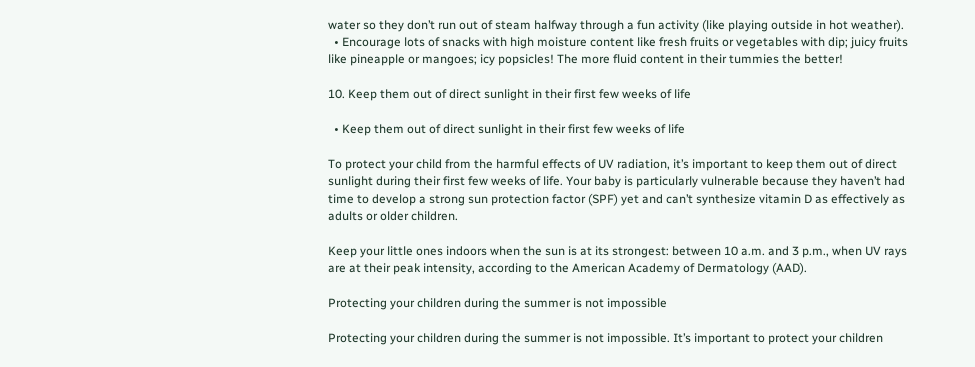water so they don’t run out of steam halfway through a fun activity (like playing outside in hot weather).
  • Encourage lots of snacks with high moisture content like fresh fruits or vegetables with dip; juicy fruits like pineapple or mangoes; icy popsicles! The more fluid content in their tummies the better!

10. Keep them out of direct sunlight in their first few weeks of life

  • Keep them out of direct sunlight in their first few weeks of life

To protect your child from the harmful effects of UV radiation, it’s important to keep them out of direct sunlight during their first few weeks of life. Your baby is particularly vulnerable because they haven’t had time to develop a strong sun protection factor (SPF) yet and can’t synthesize vitamin D as effectively as adults or older children.

Keep your little ones indoors when the sun is at its strongest: between 10 a.m. and 3 p.m., when UV rays are at their peak intensity, according to the American Academy of Dermatology (AAD).

Protecting your children during the summer is not impossible

Protecting your children during the summer is not impossible. It’s important to protect your children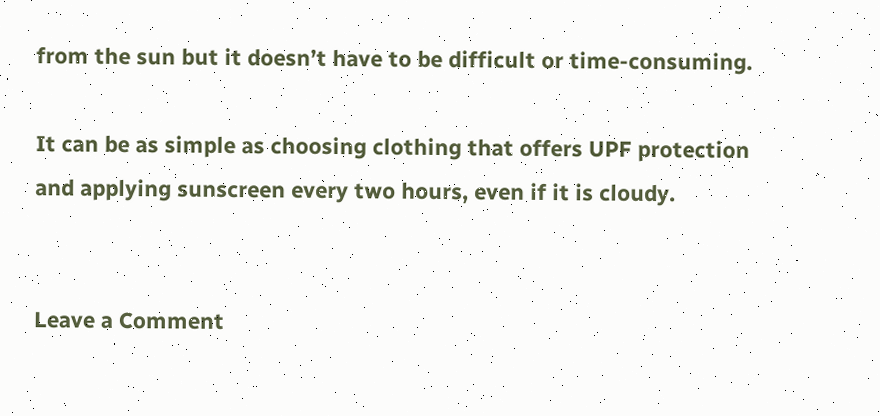from the sun but it doesn’t have to be difficult or time-consuming.

It can be as simple as choosing clothing that offers UPF protection and applying sunscreen every two hours, even if it is cloudy.


Leave a Comment